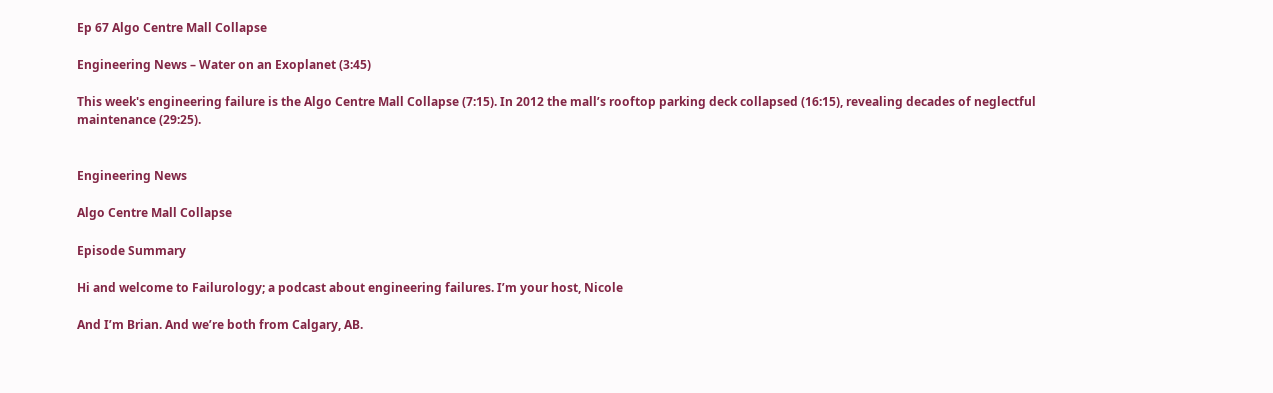Ep 67 Algo Centre Mall Collapse

Engineering News – Water on an Exoplanet (3:45)

This week's engineering failure is the Algo Centre Mall Collapse (7:15). In 2012 the mall’s rooftop parking deck collapsed (16:15), revealing decades of neglectful maintenance (29:25).


Engineering News

Algo Centre Mall Collapse

Episode Summary

Hi and welcome to Failurology; a podcast about engineering failures. I’m your host, Nicole

And I’m Brian. And we’re both from Calgary, AB.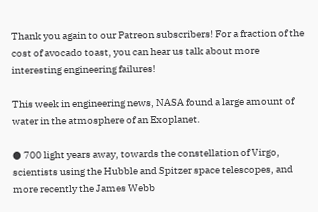Thank you again to our Patreon subscribers! For a fraction of the cost of avocado toast, you can hear us talk about more interesting engineering failures!

This week in engineering news, NASA found a large amount of water in the atmosphere of an Exoplanet.

● 700 light years away, towards the constellation of Virgo, scientists using the Hubble and Spitzer space telescopes, and more recently the James Webb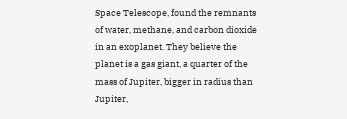Space Telescope, found the remnants of water, methane, and carbon dioxide in an exoplanet. They believe the planet is a gas giant, a quarter of the mass of Jupiter, bigger in radius than Jupiter,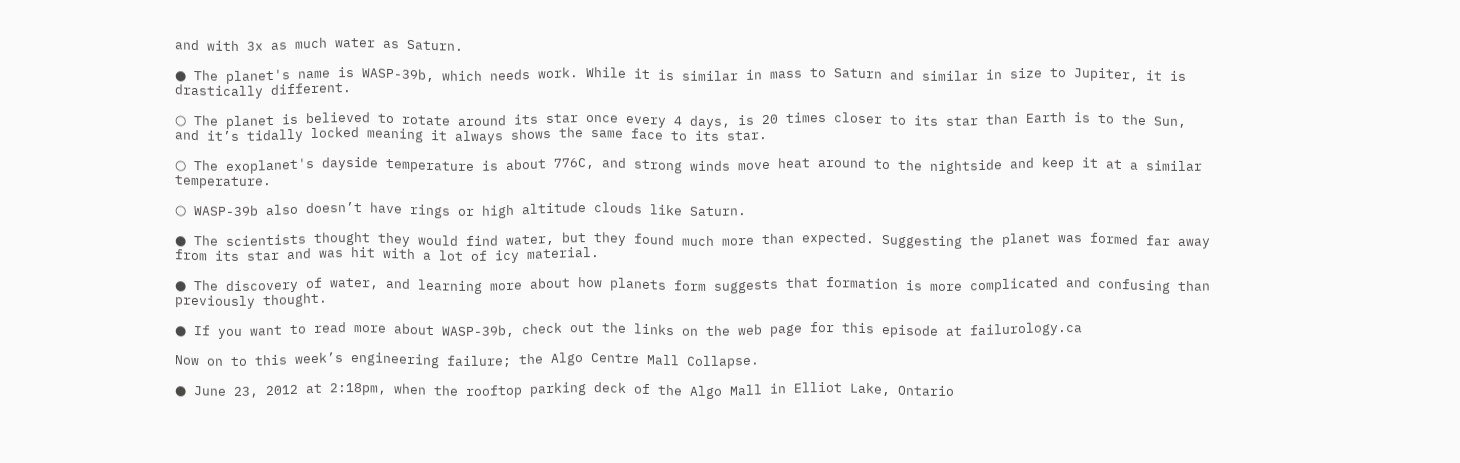and with 3x as much water as Saturn.

● The planet's name is WASP-39b, which needs work. While it is similar in mass to Saturn and similar in size to Jupiter, it is drastically different.

○ The planet is believed to rotate around its star once every 4 days, is 20 times closer to its star than Earth is to the Sun, and it’s tidally locked meaning it always shows the same face to its star.

○ The exoplanet's dayside temperature is about 776C, and strong winds move heat around to the nightside and keep it at a similar temperature.

○ WASP-39b also doesn’t have rings or high altitude clouds like Saturn.

● The scientists thought they would find water, but they found much more than expected. Suggesting the planet was formed far away from its star and was hit with a lot of icy material.

● The discovery of water, and learning more about how planets form suggests that formation is more complicated and confusing than previously thought.

● If you want to read more about WASP-39b, check out the links on the web page for this episode at failurology.ca

Now on to this week’s engineering failure; the Algo Centre Mall Collapse.

● June 23, 2012 at 2:18pm, when the rooftop parking deck of the Algo Mall in Elliot Lake, Ontario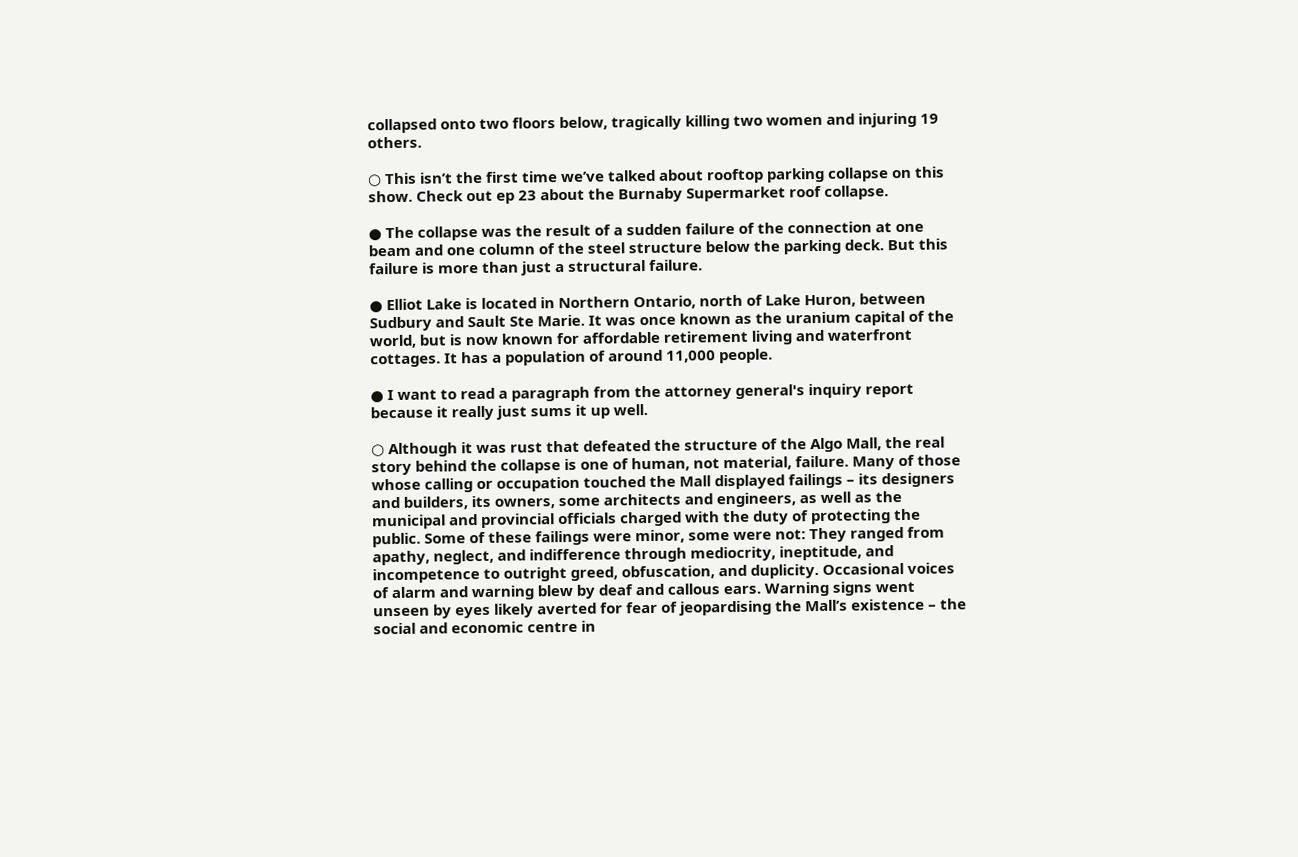collapsed onto two floors below, tragically killing two women and injuring 19 others.

○ This isn’t the first time we’ve talked about rooftop parking collapse on this show. Check out ep 23 about the Burnaby Supermarket roof collapse.

● The collapse was the result of a sudden failure of the connection at one beam and one column of the steel structure below the parking deck. But this failure is more than just a structural failure.

● Elliot Lake is located in Northern Ontario, north of Lake Huron, between Sudbury and Sault Ste Marie. It was once known as the uranium capital of the world, but is now known for affordable retirement living and waterfront cottages. It has a population of around 11,000 people.

● I want to read a paragraph from the attorney general's inquiry report because it really just sums it up well.

○ Although it was rust that defeated the structure of the Algo Mall, the real story behind the collapse is one of human, not material, failure. Many of those whose calling or occupation touched the Mall displayed failings – its designers and builders, its owners, some architects and engineers, as well as the municipal and provincial officials charged with the duty of protecting the public. Some of these failings were minor, some were not: They ranged from apathy, neglect, and indifference through mediocrity, ineptitude, and incompetence to outright greed, obfuscation, and duplicity. Occasional voices of alarm and warning blew by deaf and callous ears. Warning signs went unseen by eyes likely averted for fear of jeopardising the Mall’s existence – the social and economic centre in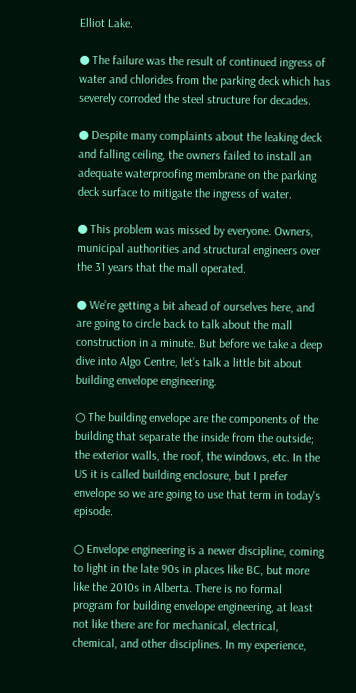Elliot Lake.

● The failure was the result of continued ingress of water and chlorides from the parking deck which has severely corroded the steel structure for decades.

● Despite many complaints about the leaking deck and falling ceiling, the owners failed to install an adequate waterproofing membrane on the parking deck surface to mitigate the ingress of water.

● This problem was missed by everyone. Owners, municipal authorities and structural engineers over the 31 years that the mall operated.

● We’re getting a bit ahead of ourselves here, and are going to circle back to talk about the mall construction in a minute. But before we take a deep dive into Algo Centre, let’s talk a little bit about building envelope engineering.

○ The building envelope are the components of the building that separate the inside from the outside; the exterior walls, the roof, the windows, etc. In the US it is called building enclosure, but I prefer envelope so we are going to use that term in today's episode.

○ Envelope engineering is a newer discipline, coming to light in the late 90s in places like BC, but more like the 2010s in Alberta. There is no formal program for building envelope engineering, at least not like there are for mechanical, electrical, chemical, and other disciplines. In my experience,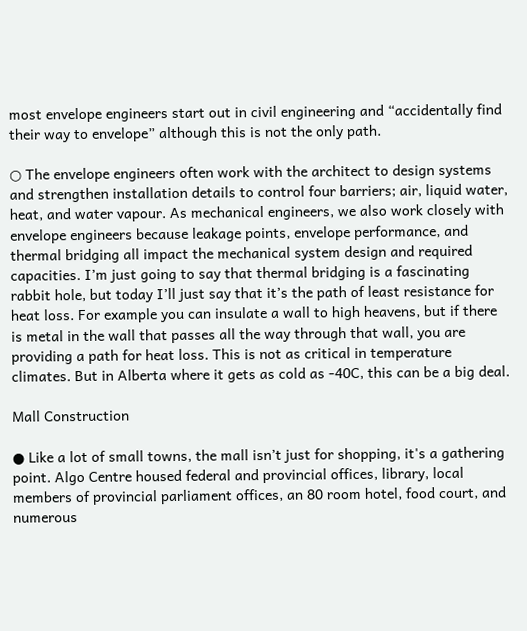most envelope engineers start out in civil engineering and “accidentally find their way to envelope” although this is not the only path.

○ The envelope engineers often work with the architect to design systems and strengthen installation details to control four barriers; air, liquid water, heat, and water vapour. As mechanical engineers, we also work closely with envelope engineers because leakage points, envelope performance, and thermal bridging all impact the mechanical system design and required capacities. I’m just going to say that thermal bridging is a fascinating rabbit hole, but today I’ll just say that it’s the path of least resistance for heat loss. For example you can insulate a wall to high heavens, but if there is metal in the wall that passes all the way through that wall, you are providing a path for heat loss. This is not as critical in temperature climates. But in Alberta where it gets as cold as -40C, this can be a big deal.

Mall Construction

● Like a lot of small towns, the mall isn’t just for shopping, it's a gathering point. Algo Centre housed federal and provincial offices, library, local members of provincial parliament offices, an 80 room hotel, food court, and numerous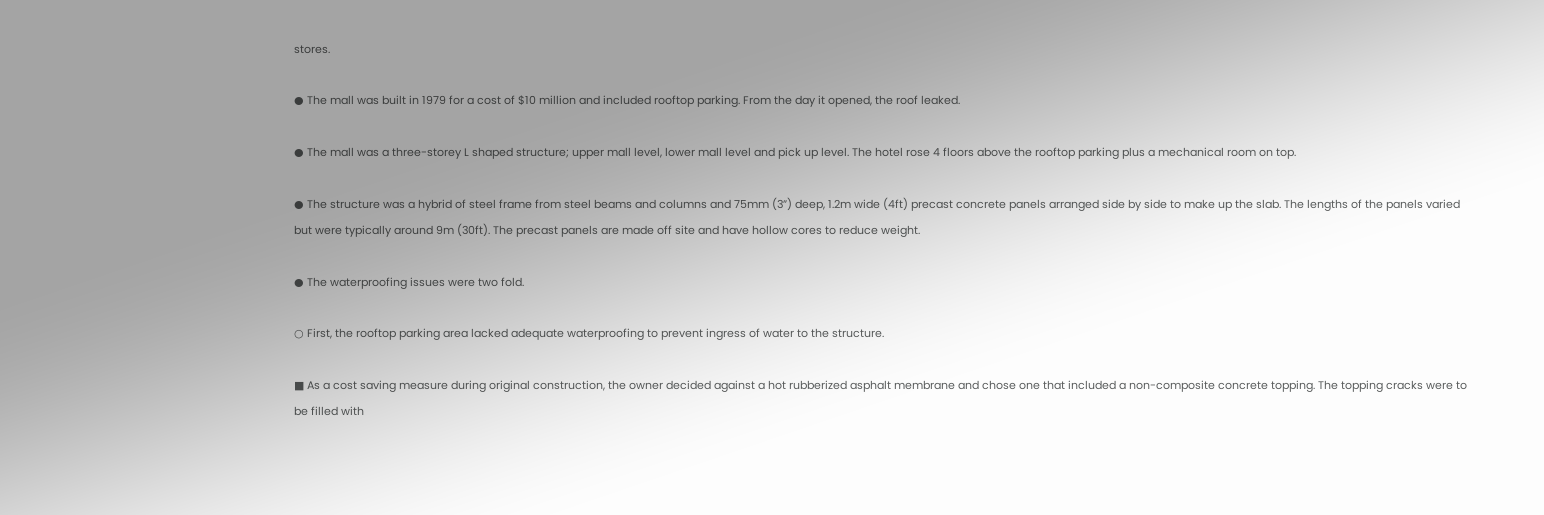stores.

● The mall was built in 1979 for a cost of $10 million and included rooftop parking. From the day it opened, the roof leaked.

● The mall was a three-storey L shaped structure; upper mall level, lower mall level and pick up level. The hotel rose 4 floors above the rooftop parking plus a mechanical room on top.

● The structure was a hybrid of steel frame from steel beams and columns and 75mm (3”) deep, 1.2m wide (4ft) precast concrete panels arranged side by side to make up the slab. The lengths of the panels varied but were typically around 9m (30ft). The precast panels are made off site and have hollow cores to reduce weight.

● The waterproofing issues were two fold.

○ First, the rooftop parking area lacked adequate waterproofing to prevent ingress of water to the structure.

■ As a cost saving measure during original construction, the owner decided against a hot rubberized asphalt membrane and chose one that included a non-composite concrete topping. The topping cracks were to be filled with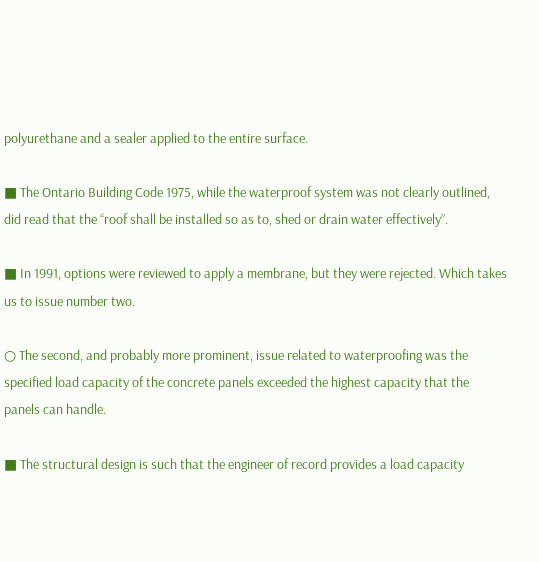polyurethane and a sealer applied to the entire surface.

■ The Ontario Building Code 1975, while the waterproof system was not clearly outlined, did read that the “roof shall be installed so as to, shed or drain water effectively”.

■ In 1991, options were reviewed to apply a membrane, but they were rejected. Which takes us to issue number two.

○ The second, and probably more prominent, issue related to waterproofing was the specified load capacity of the concrete panels exceeded the highest capacity that the panels can handle.

■ The structural design is such that the engineer of record provides a load capacity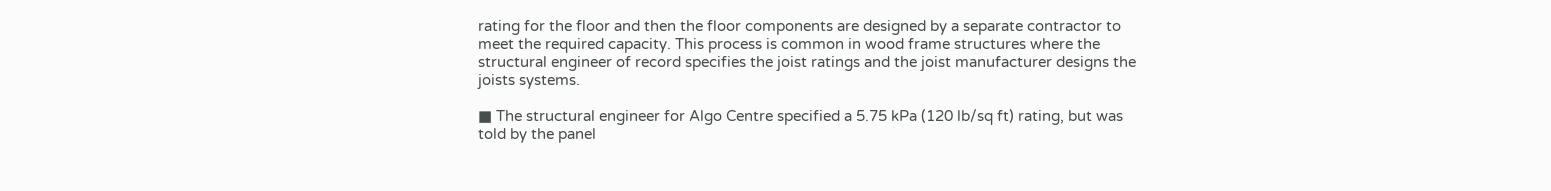rating for the floor and then the floor components are designed by a separate contractor to meet the required capacity. This process is common in wood frame structures where the structural engineer of record specifies the joist ratings and the joist manufacturer designs the joists systems.

■ The structural engineer for Algo Centre specified a 5.75 kPa (120 lb/sq ft) rating, but was told by the panel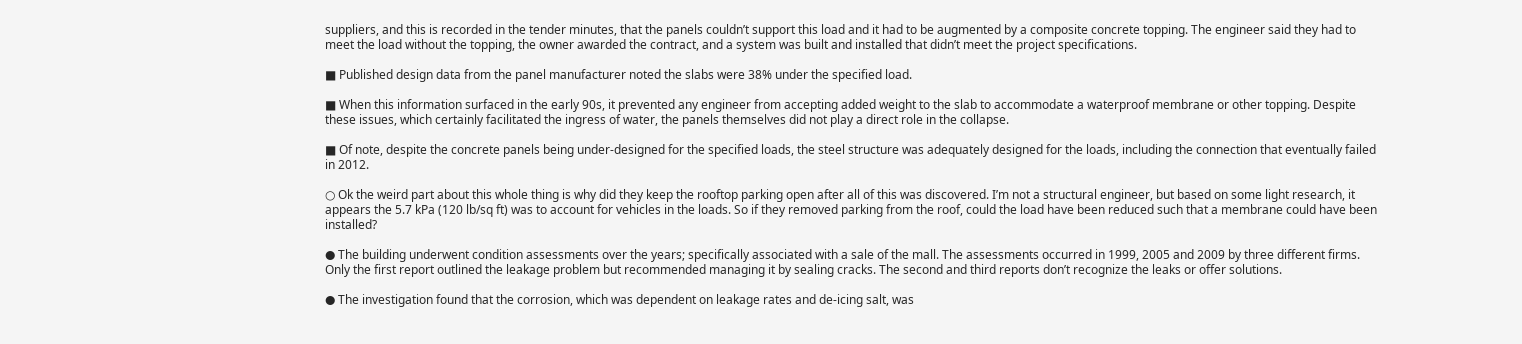suppliers, and this is recorded in the tender minutes, that the panels couldn’t support this load and it had to be augmented by a composite concrete topping. The engineer said they had to meet the load without the topping, the owner awarded the contract, and a system was built and installed that didn’t meet the project specifications.

■ Published design data from the panel manufacturer noted the slabs were 38% under the specified load.

■ When this information surfaced in the early 90s, it prevented any engineer from accepting added weight to the slab to accommodate a waterproof membrane or other topping. Despite these issues, which certainly facilitated the ingress of water, the panels themselves did not play a direct role in the collapse.

■ Of note, despite the concrete panels being under-designed for the specified loads, the steel structure was adequately designed for the loads, including the connection that eventually failed in 2012.

○ Ok the weird part about this whole thing is why did they keep the rooftop parking open after all of this was discovered. I’m not a structural engineer, but based on some light research, it appears the 5.7 kPa (120 lb/sq ft) was to account for vehicles in the loads. So if they removed parking from the roof, could the load have been reduced such that a membrane could have been installed?

● The building underwent condition assessments over the years; specifically associated with a sale of the mall. The assessments occurred in 1999, 2005 and 2009 by three different firms. Only the first report outlined the leakage problem but recommended managing it by sealing cracks. The second and third reports don’t recognize the leaks or offer solutions.

● The investigation found that the corrosion, which was dependent on leakage rates and de-icing salt, was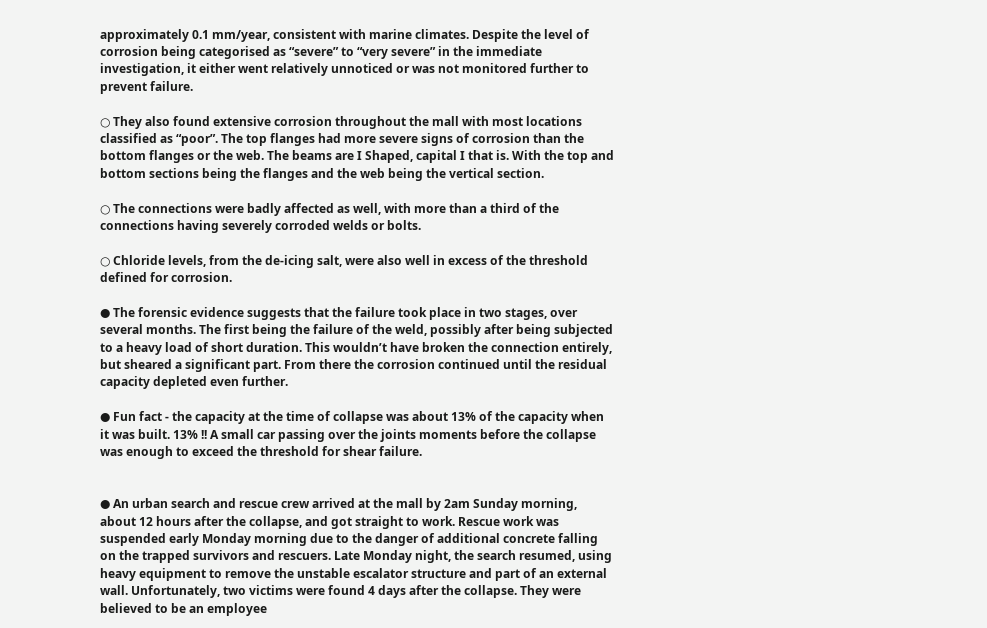approximately 0.1 mm/year, consistent with marine climates. Despite the level of corrosion being categorised as “severe” to “very severe” in the immediate investigation, it either went relatively unnoticed or was not monitored further to prevent failure.

○ They also found extensive corrosion throughout the mall with most locations classified as “poor”. The top flanges had more severe signs of corrosion than the bottom flanges or the web. The beams are I Shaped, capital I that is. With the top and bottom sections being the flanges and the web being the vertical section.

○ The connections were badly affected as well, with more than a third of the connections having severely corroded welds or bolts.

○ Chloride levels, from the de-icing salt, were also well in excess of the threshold defined for corrosion.

● The forensic evidence suggests that the failure took place in two stages, over several months. The first being the failure of the weld, possibly after being subjected to a heavy load of short duration. This wouldn’t have broken the connection entirely, but sheared a significant part. From there the corrosion continued until the residual capacity depleted even further.

● Fun fact - the capacity at the time of collapse was about 13% of the capacity when it was built. 13% !! A small car passing over the joints moments before the collapse was enough to exceed the threshold for shear failure.


● An urban search and rescue crew arrived at the mall by 2am Sunday morning, about 12 hours after the collapse, and got straight to work. Rescue work was suspended early Monday morning due to the danger of additional concrete falling on the trapped survivors and rescuers. Late Monday night, the search resumed, using heavy equipment to remove the unstable escalator structure and part of an external wall. Unfortunately, two victims were found 4 days after the collapse. They were believed to be an employee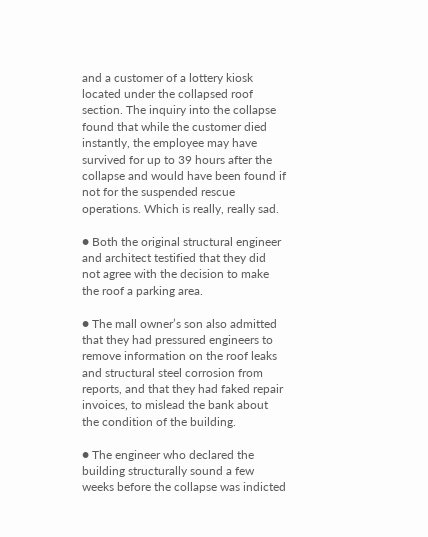and a customer of a lottery kiosk located under the collapsed roof section. The inquiry into the collapse found that while the customer died instantly, the employee may have survived for up to 39 hours after the collapse and would have been found if not for the suspended rescue operations. Which is really, really sad.

● Both the original structural engineer and architect testified that they did not agree with the decision to make the roof a parking area.

● The mall owner’s son also admitted that they had pressured engineers to remove information on the roof leaks and structural steel corrosion from reports, and that they had faked repair invoices, to mislead the bank about the condition of the building.

● The engineer who declared the building structurally sound a few weeks before the collapse was indicted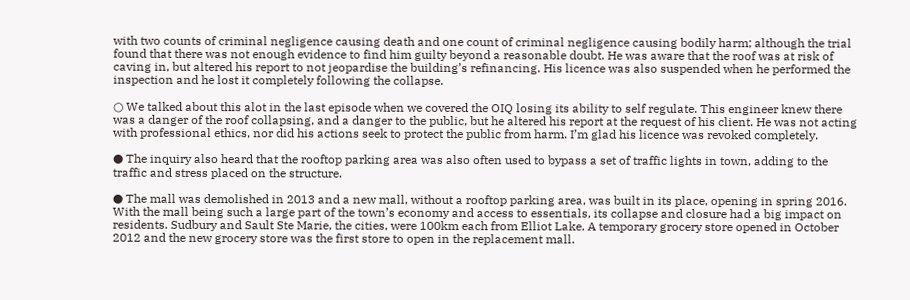with two counts of criminal negligence causing death and one count of criminal negligence causing bodily harm; although the trial found that there was not enough evidence to find him guilty beyond a reasonable doubt. He was aware that the roof was at risk of caving in, but altered his report to not jeopardise the building’s refinancing. His licence was also suspended when he performed the inspection and he lost it completely following the collapse.

○ We talked about this alot in the last episode when we covered the OIQ losing its ability to self regulate. This engineer knew there was a danger of the roof collapsing, and a danger to the public, but he altered his report at the request of his client. He was not acting with professional ethics, nor did his actions seek to protect the public from harm. I’m glad his licence was revoked completely.

● The inquiry also heard that the rooftop parking area was also often used to bypass a set of traffic lights in town, adding to the traffic and stress placed on the structure.

● The mall was demolished in 2013 and a new mall, without a rooftop parking area, was built in its place, opening in spring 2016. With the mall being such a large part of the town’s economy and access to essentials, its collapse and closure had a big impact on residents. Sudbury and Sault Ste Marie, the cities, were 100km each from Elliot Lake. A temporary grocery store opened in October 2012 and the new grocery store was the first store to open in the replacement mall.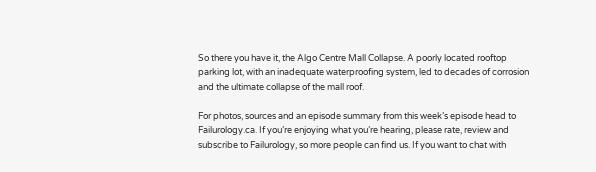So there you have it, the Algo Centre Mall Collapse. A poorly located rooftop parking lot, with an inadequate waterproofing system, led to decades of corrosion and the ultimate collapse of the mall roof.

For photos, sources and an episode summary from this week’s episode head to Failurology.ca. If you’re enjoying what you’re hearing, please rate, review and subscribe to Failurology, so more people can find us. If you want to chat with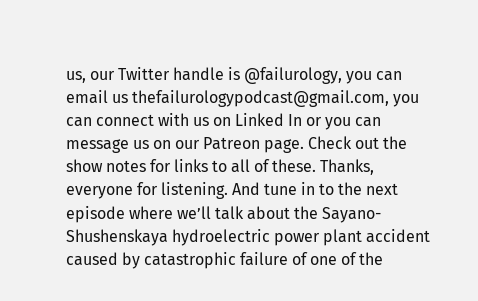us, our Twitter handle is @failurology, you can email us thefailurologypodcast@gmail.com, you can connect with us on Linked In or you can message us on our Patreon page. Check out the show notes for links to all of these. Thanks, everyone for listening. And tune in to the next episode where we’ll talk about the Sayano-Shushenskaya hydroelectric power plant accident caused by catastrophic failure of one of the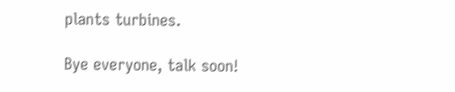plants turbines.

Bye everyone, talk soon!